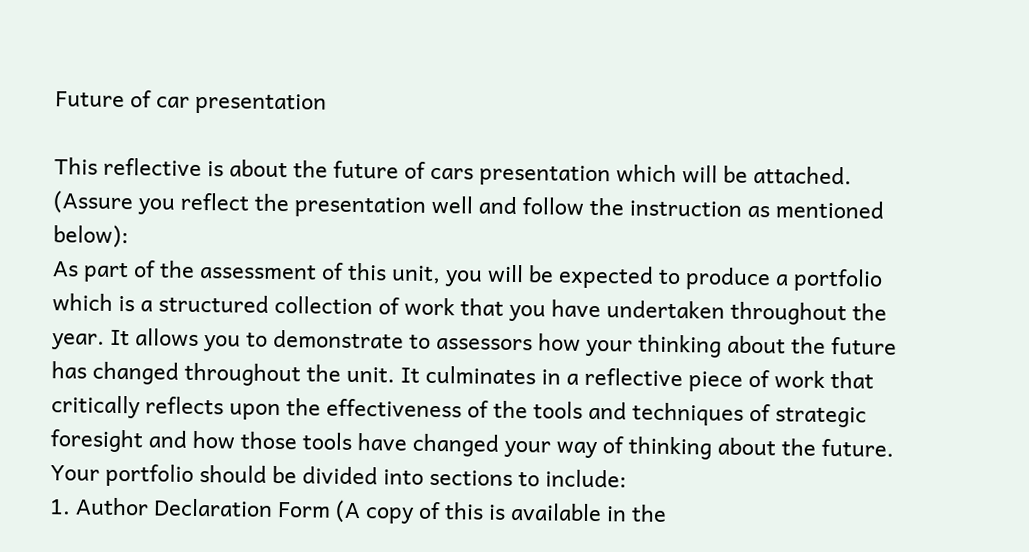Future of car presentation

This reflective is about the future of cars presentation which will be attached. (Assure you reflect the presentation well and follow the instruction as mentioned below):
As part of the assessment of this unit, you will be expected to produce a portfolio which is a structured collection of work that you have undertaken throughout the year. It allows you to demonstrate to assessors how your thinking about the future has changed throughout the unit. It culminates in a reflective piece of work that critically reflects upon the effectiveness of the tools and techniques of strategic foresight and how those tools have changed your way of thinking about the future.
Your portfolio should be divided into sections to include:
1. Author Declaration Form (A copy of this is available in the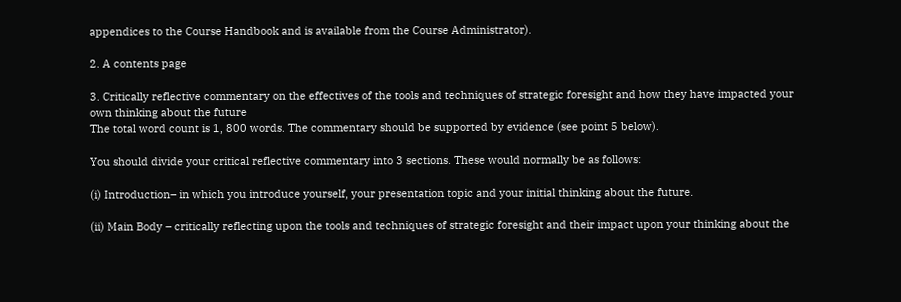appendices to the Course Handbook and is available from the Course Administrator).

2. A contents page

3. Critically reflective commentary on the effectives of the tools and techniques of strategic foresight and how they have impacted your own thinking about the future
The total word count is 1, 800 words. The commentary should be supported by evidence (see point 5 below).

You should divide your critical reflective commentary into 3 sections. These would normally be as follows:

(i) Introduction– in which you introduce yourself, your presentation topic and your initial thinking about the future.

(ii) Main Body – critically reflecting upon the tools and techniques of strategic foresight and their impact upon your thinking about the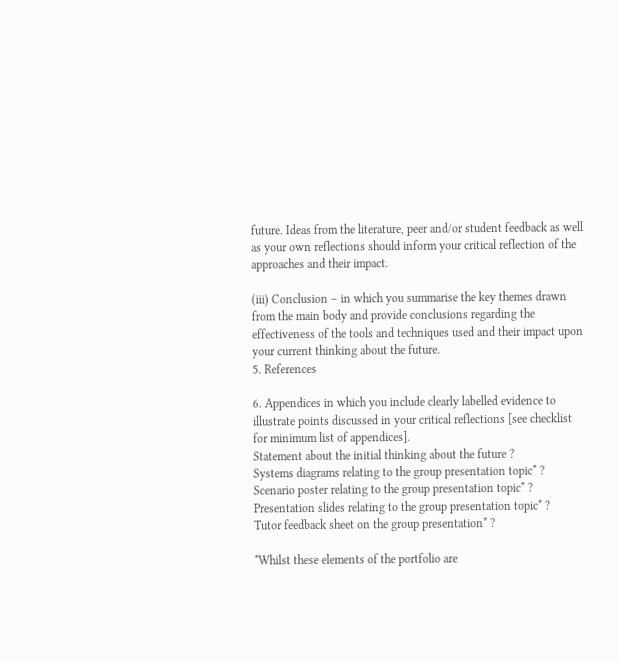future. Ideas from the literature, peer and/or student feedback as well as your own reflections should inform your critical reflection of the approaches and their impact.

(iii) Conclusion – in which you summarise the key themes drawn from the main body and provide conclusions regarding the effectiveness of the tools and techniques used and their impact upon your current thinking about the future.
5. References

6. Appendices in which you include clearly labelled evidence to illustrate points discussed in your critical reflections [see checklist for minimum list of appendices].
Statement about the initial thinking about the future ?
Systems diagrams relating to the group presentation topic* ?
Scenario poster relating to the group presentation topic* ?
Presentation slides relating to the group presentation topic* ?
Tutor feedback sheet on the group presentation* ?

*Whilst these elements of the portfolio are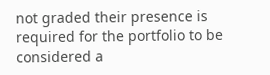not graded their presence is required for the portfolio to be considered a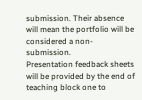submission. Their absence will mean the portfolio will be considered a non-submission.
Presentation feedback sheets will be provided by the end of teaching block one to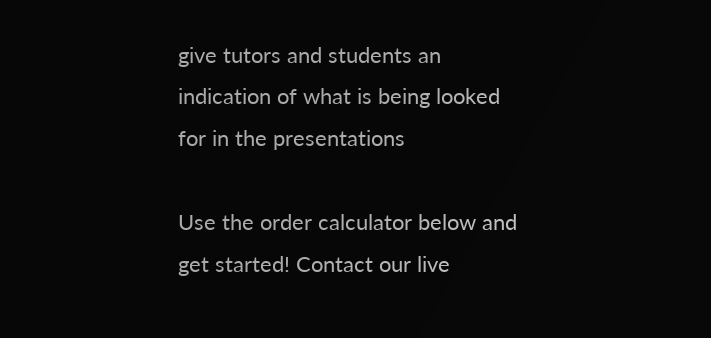give tutors and students an indication of what is being looked for in the presentations

Use the order calculator below and get started! Contact our live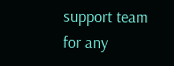support team for any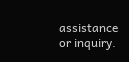assistance or inquiry.